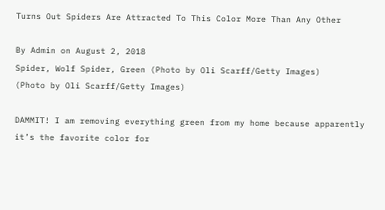Turns Out Spiders Are Attracted To This Color More Than Any Other

By Admin on August 2, 2018
Spider, Wolf Spider, Green (Photo by Oli Scarff/Getty Images)
(Photo by Oli Scarff/Getty Images)

DAMMIT! I am removing everything green from my home because apparently it’s the favorite color for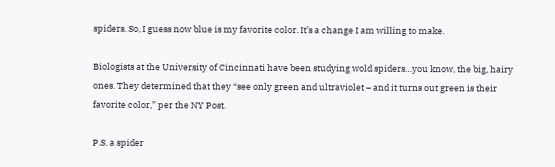spiders. So, I guess now blue is my favorite color. It’s a change I am willing to make.

Biologists at the University of Cincinnati have been studying wold spiders…you know, the big, hairy ones. They determined that they “see only green and ultraviolet – and it turns out green is their favorite color,” per the NY Post.

P.S. a spider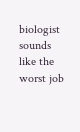biologist sounds like the worst job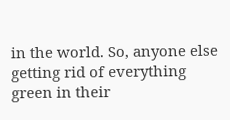in the world. So, anyone else getting rid of everything green in their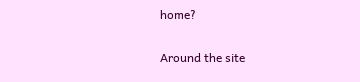home?

Around the site